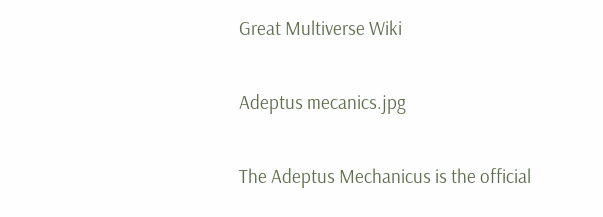Great Multiverse Wiki

Adeptus mecanics.jpg

The Adeptus Mechanicus is the official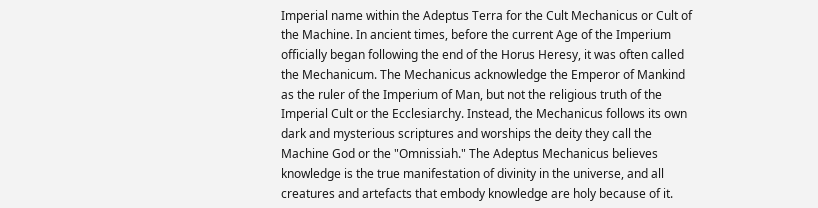Imperial name within the Adeptus Terra for the Cult Mechanicus or Cult of the Machine. In ancient times, before the current Age of the Imperium officially began following the end of the Horus Heresy, it was often called the Mechanicum. The Mechanicus acknowledge the Emperor of Mankind as the ruler of the Imperium of Man, but not the religious truth of the Imperial Cult or the Ecclesiarchy. Instead, the Mechanicus follows its own dark and mysterious scriptures and worships the deity they call the Machine God or the "Omnissiah." The Adeptus Mechanicus believes knowledge is the true manifestation of divinity in the universe, and all creatures and artefacts that embody knowledge are holy because of it.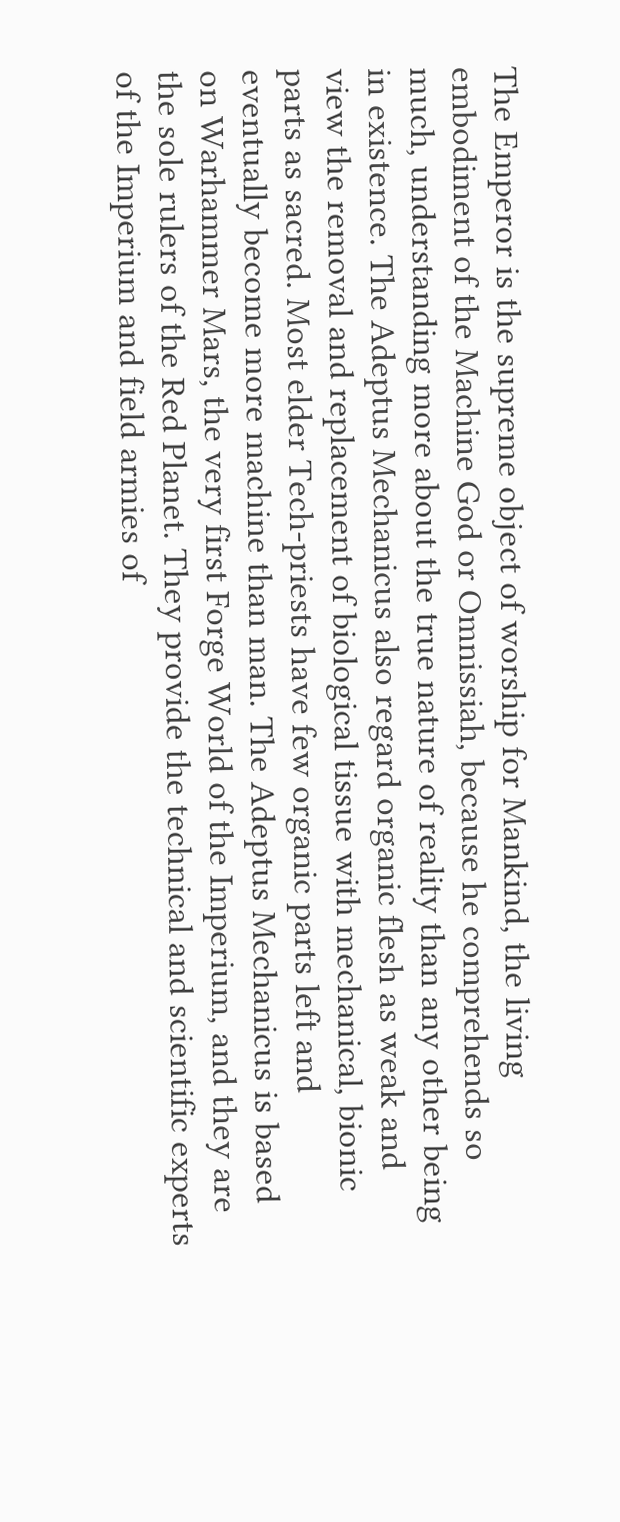The Emperor is the supreme object of worship for Mankind, the living embodiment of the Machine God or Omnissiah, because he comprehends so much, understanding more about the true nature of reality than any other being in existence. The Adeptus Mechanicus also regard organic flesh as weak and view the removal and replacement of biological tissue with mechanical, bionic parts as sacred. Most elder Tech-priests have few organic parts left and eventually become more machine than man. The Adeptus Mechanicus is based on Warhammer Mars, the very first Forge World of the Imperium, and they are the sole rulers of the Red Planet. They provide the technical and scientific experts of the Imperium and field armies of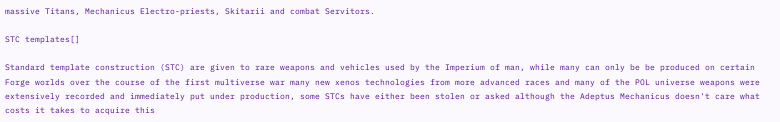massive Titans, Mechanicus Electro-priests, Skitarii and combat Servitors.

STC templates[]

Standard template construction (STC) are given to rare weapons and vehicles used by the Imperium of man, while many can only be be produced on certain Forge worlds over the course of the first multiverse war many new xenos technologies from more advanced races and many of the POL universe weapons were extensively recorded and immediately put under production, some STCs have either been stolen or asked although the Adeptus Mechanicus doesn't care what costs it takes to acquire this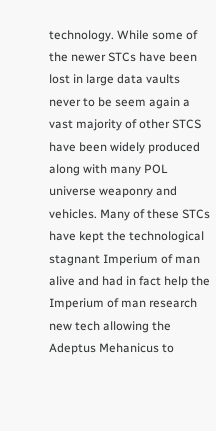technology. While some of the newer STCs have been lost in large data vaults never to be seem again a vast majority of other STCS have been widely produced along with many POL universe weaponry and vehicles. Many of these STCs have kept the technological stagnant Imperium of man alive and had in fact help the Imperium of man research new tech allowing the Adeptus Mehanicus to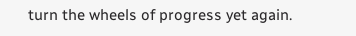turn the wheels of progress yet again.